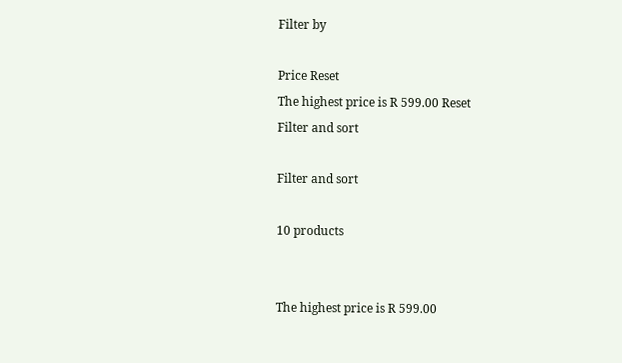Filter by

Price Reset
The highest price is R 599.00 Reset
Filter and sort

Filter and sort

10 products


The highest price is R 599.00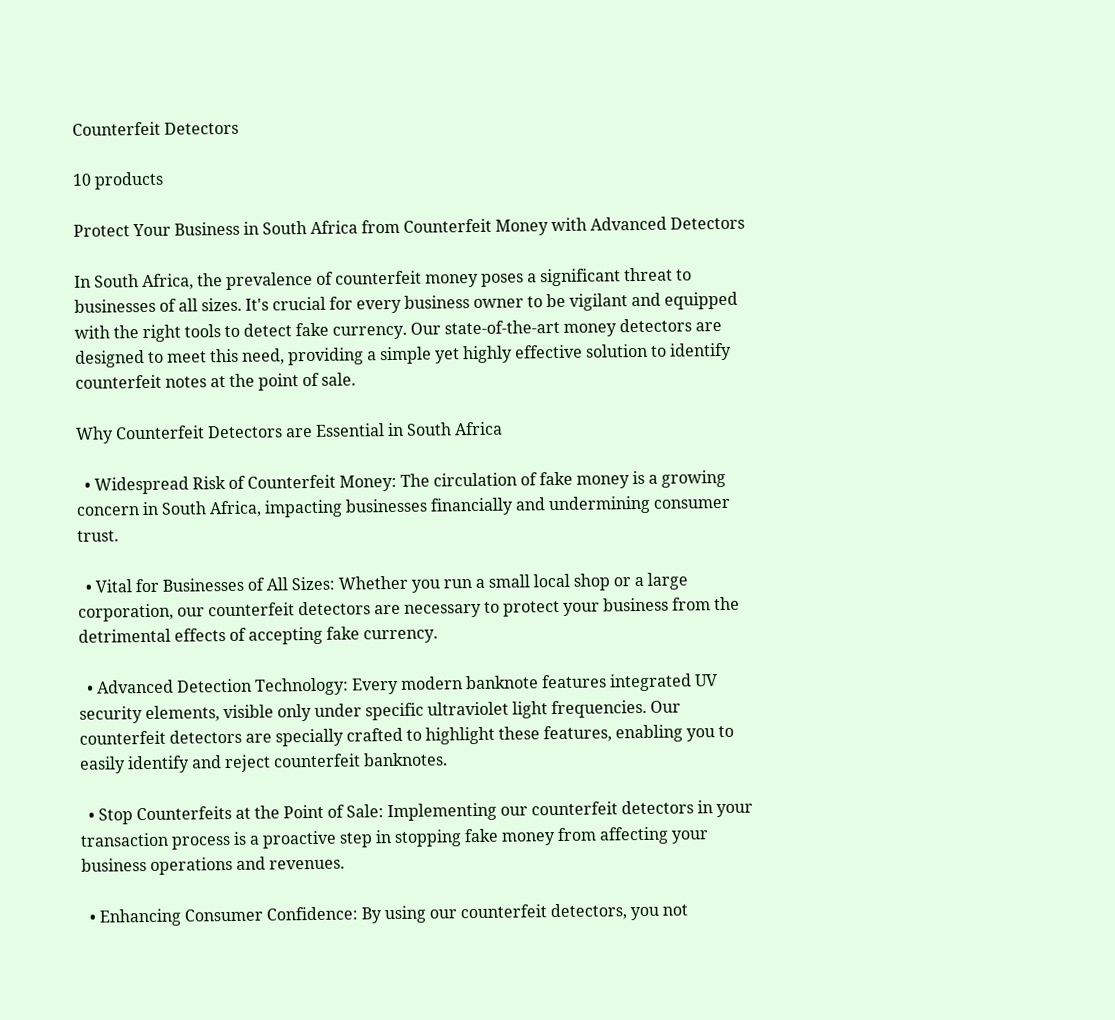Counterfeit Detectors

10 products

Protect Your Business in South Africa from Counterfeit Money with Advanced Detectors

In South Africa, the prevalence of counterfeit money poses a significant threat to businesses of all sizes. It's crucial for every business owner to be vigilant and equipped with the right tools to detect fake currency. Our state-of-the-art money detectors are designed to meet this need, providing a simple yet highly effective solution to identify counterfeit notes at the point of sale.

Why Counterfeit Detectors are Essential in South Africa

  • Widespread Risk of Counterfeit Money: The circulation of fake money is a growing concern in South Africa, impacting businesses financially and undermining consumer trust.

  • Vital for Businesses of All Sizes: Whether you run a small local shop or a large corporation, our counterfeit detectors are necessary to protect your business from the detrimental effects of accepting fake currency.

  • Advanced Detection Technology: Every modern banknote features integrated UV security elements, visible only under specific ultraviolet light frequencies. Our counterfeit detectors are specially crafted to highlight these features, enabling you to easily identify and reject counterfeit banknotes.

  • Stop Counterfeits at the Point of Sale: Implementing our counterfeit detectors in your transaction process is a proactive step in stopping fake money from affecting your business operations and revenues.

  • Enhancing Consumer Confidence: By using our counterfeit detectors, you not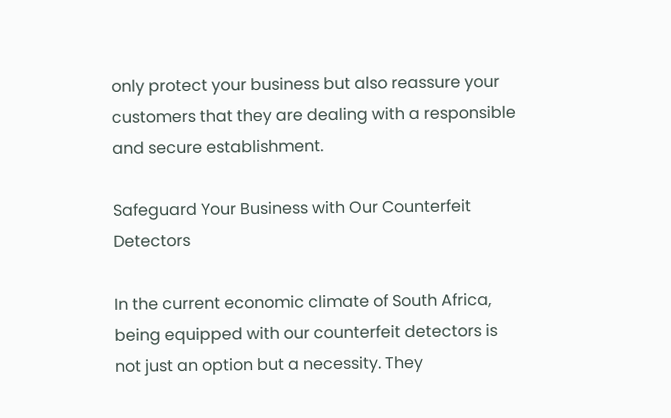only protect your business but also reassure your customers that they are dealing with a responsible and secure establishment.

Safeguard Your Business with Our Counterfeit Detectors

In the current economic climate of South Africa, being equipped with our counterfeit detectors is not just an option but a necessity. They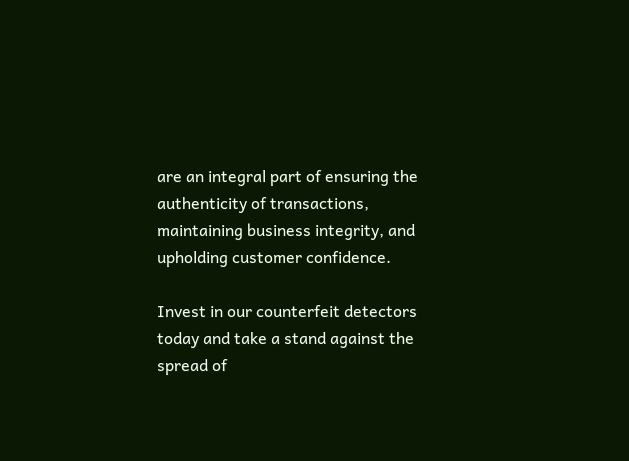are an integral part of ensuring the authenticity of transactions, maintaining business integrity, and upholding customer confidence.

Invest in our counterfeit detectors today and take a stand against the spread of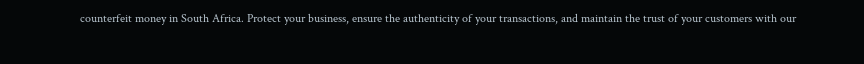counterfeit money in South Africa. Protect your business, ensure the authenticity of your transactions, and maintain the trust of your customers with our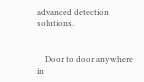advanced detection solutions.


    Door to door anywhere in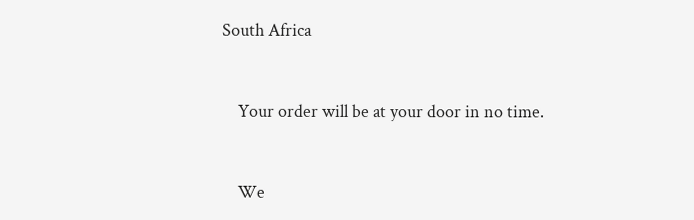South Africa


    Your order will be at your door in no time.


    We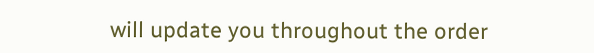will update you throughout the order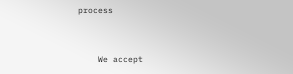process


    We accept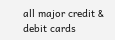all major credit & debit cards